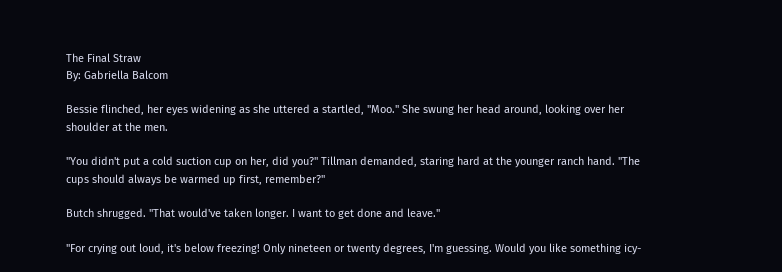The Final Straw
By: Gabriella Balcom

Bessie flinched, her eyes widening as she uttered a startled, "Moo." She swung her head around, looking over her shoulder at the men.

"You didn't put a cold suction cup on her, did you?" Tillman demanded, staring hard at the younger ranch hand. "The cups should always be warmed up first, remember?"

Butch shrugged. "That would've taken longer. I want to get done and leave."

"For crying out loud, it's below freezing! Only nineteen or twenty degrees, I'm guessing. Would you like something icy-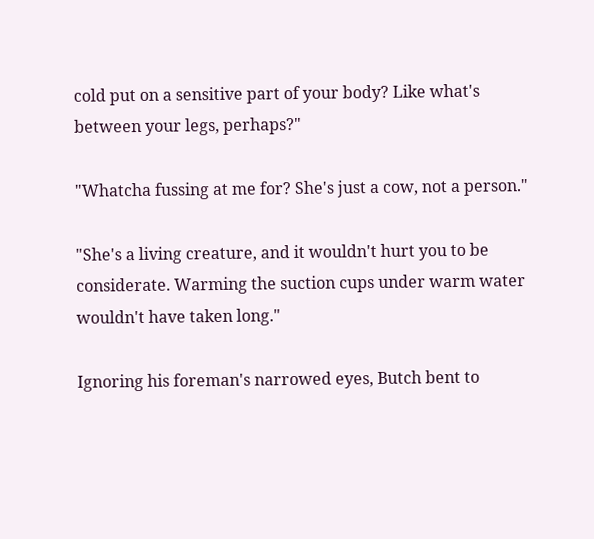cold put on a sensitive part of your body? Like what's between your legs, perhaps?"

"Whatcha fussing at me for? She's just a cow, not a person."

"She's a living creature, and it wouldn't hurt you to be considerate. Warming the suction cups under warm water wouldn't have taken long."

Ignoring his foreman's narrowed eyes, Butch bent to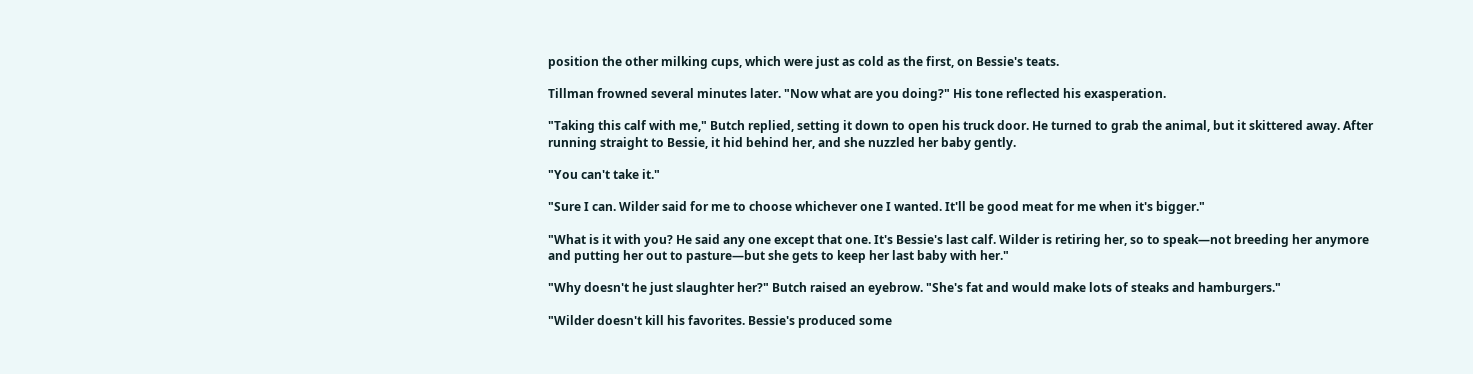position the other milking cups, which were just as cold as the first, on Bessie's teats.

Tillman frowned several minutes later. "Now what are you doing?" His tone reflected his exasperation.

"Taking this calf with me," Butch replied, setting it down to open his truck door. He turned to grab the animal, but it skittered away. After running straight to Bessie, it hid behind her, and she nuzzled her baby gently.

"You can't take it."

"Sure I can. Wilder said for me to choose whichever one I wanted. It'll be good meat for me when it's bigger."

"What is it with you? He said any one except that one. It's Bessie's last calf. Wilder is retiring her, so to speak—not breeding her anymore and putting her out to pasture—but she gets to keep her last baby with her."

"Why doesn't he just slaughter her?" Butch raised an eyebrow. "She's fat and would make lots of steaks and hamburgers."

"Wilder doesn't kill his favorites. Bessie's produced some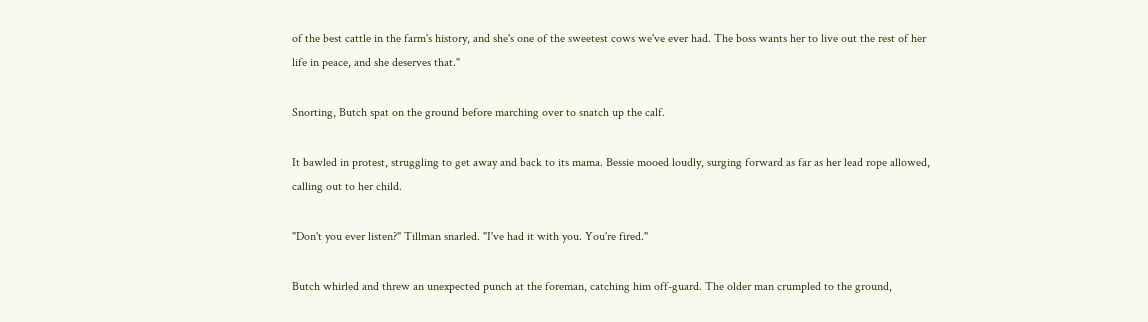of the best cattle in the farm's history, and she's one of the sweetest cows we've ever had. The boss wants her to live out the rest of her life in peace, and she deserves that."

Snorting, Butch spat on the ground before marching over to snatch up the calf.

It bawled in protest, struggling to get away and back to its mama. Bessie mooed loudly, surging forward as far as her lead rope allowed, calling out to her child.

"Don't you ever listen?" Tillman snarled. "I've had it with you. You're fired."

Butch whirled and threw an unexpected punch at the foreman, catching him off-guard. The older man crumpled to the ground,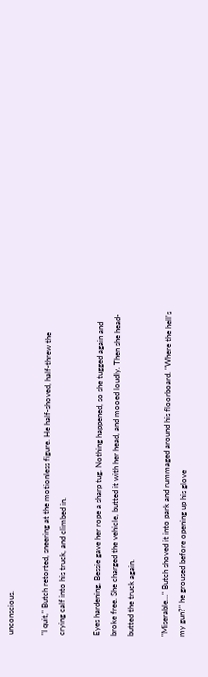unconscious.

"I quit," Butch retorted, sneering at the motionless figure. He half-shoved, half-threw the crying calf into his truck, and climbed in.

Eyes hardening, Bessie gave her rope a sharp tug. Nothing happened, so she tugged again and broke free. She charged the vehicle, butted it with her head, and mooed loudly. Then she head-butted the truck again.

"Miserable…" Butch shoved it into park and rummaged around his floorboard. "Where the hell's my gun?" he groused before opening up his glove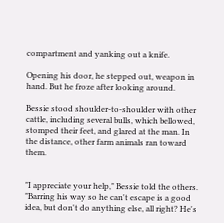compartment and yanking out a knife.

Opening his door, he stepped out, weapon in hand. But he froze after looking around.

Bessie stood shoulder-to-shoulder with other cattle, including several bulls, which bellowed, stomped their feet, and glared at the man. In the distance, other farm animals ran toward them.


"I appreciate your help," Bessie told the others. "Barring his way so he can't escape is a good idea, but don't do anything else, all right? He's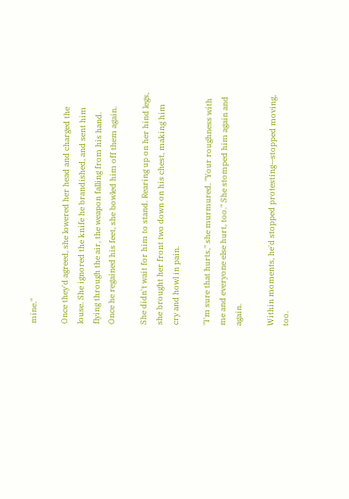mine."

Once they'd agreed, she lowered her head and charged the louse. She ignored the knife he brandished, and sent him flying through the air, the weapon falling from his hand. Once he regained his feet, she bowled him off them again.

She didn't wait for him to stand. Rearing up on her hind legs, she brought her front two down on his chest, making him cry and howl in pain.

"I'm sure that hurts," she murmured. "Your roughness with me and everyone else hurt, too." She stomped him again and again.

Within moments, he'd stopped protesting—stopped moving, too.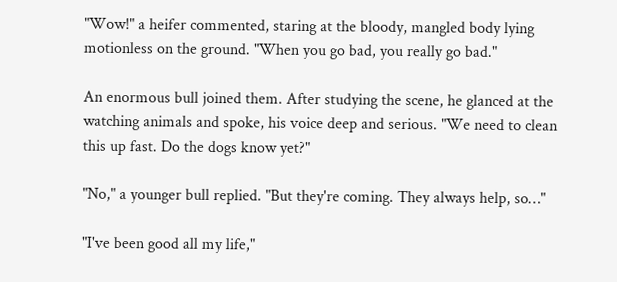"Wow!" a heifer commented, staring at the bloody, mangled body lying motionless on the ground. "When you go bad, you really go bad."

An enormous bull joined them. After studying the scene, he glanced at the watching animals and spoke, his voice deep and serious. "We need to clean this up fast. Do the dogs know yet?"

"No," a younger bull replied. "But they're coming. They always help, so…"

"I've been good all my life,"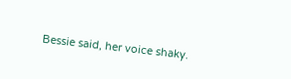Bessie said, her voice shaky.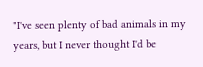"I've seen plenty of bad animals in my years, but I never thought I'd be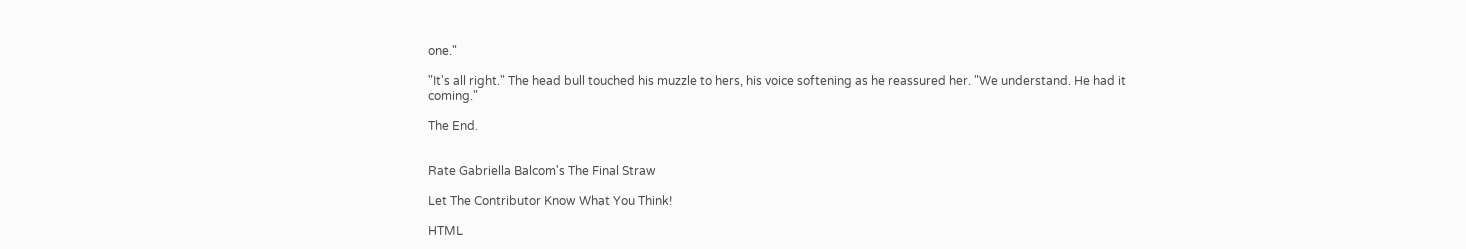one."

"It's all right." The head bull touched his muzzle to hers, his voice softening as he reassured her. "We understand. He had it coming."

The End.


Rate Gabriella Balcom's The Final Straw

Let The Contributor Know What You Think!

HTML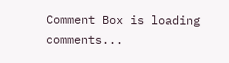Comment Box is loading comments...